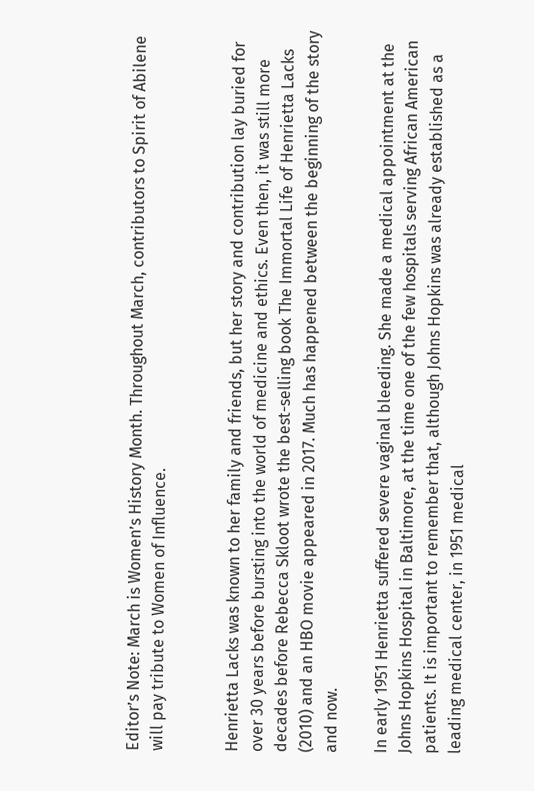Editor’s Note: March is Women’s History Month. Throughout March, contributors to Spirit of Abilene will pay tribute to Women of Influence.


Henrietta Lacks was known to her family and friends, but her story and contribution lay buried for over 30 years before bursting into the world of medicine and ethics. Even then, it was still more decades before Rebecca Skloot wrote the best-selling book The Immortal Life of Henrietta Lacks (2010) and an HBO movie appeared in 2017. Much has happened between the beginning of the story and now.

In early 1951 Henrietta suffered severe vaginal bleeding. She made a medical appointment at the Johns Hopkins Hospital in Baltimore, at the time one of the few hospitals serving African American patients. It is important to remember that, although Johns Hopkins was already established as a leading medical center, in 1951 medical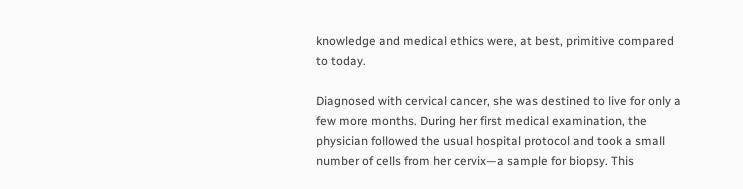knowledge and medical ethics were, at best, primitive compared to today.

Diagnosed with cervical cancer, she was destined to live for only a few more months. During her first medical examination, the physician followed the usual hospital protocol and took a small number of cells from her cervix—a sample for biopsy. This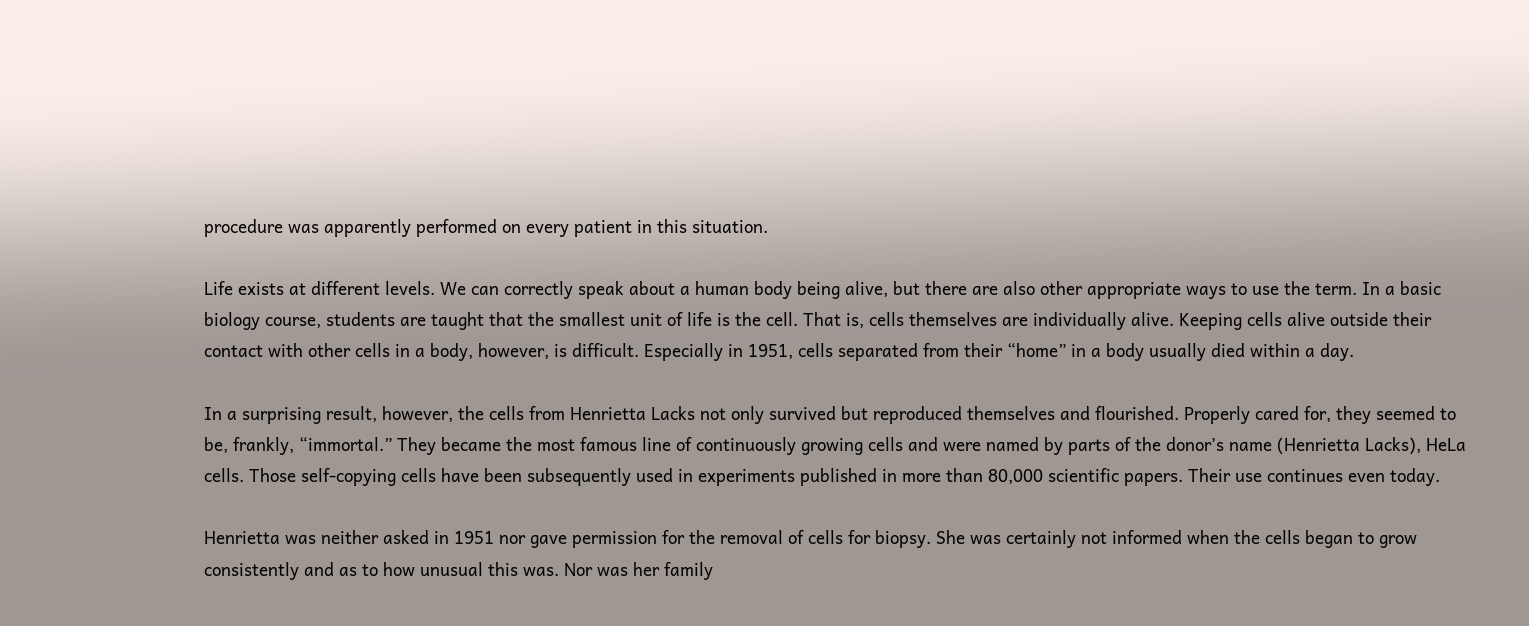procedure was apparently performed on every patient in this situation.

Life exists at different levels. We can correctly speak about a human body being alive, but there are also other appropriate ways to use the term. In a basic biology course, students are taught that the smallest unit of life is the cell. That is, cells themselves are individually alive. Keeping cells alive outside their contact with other cells in a body, however, is difficult. Especially in 1951, cells separated from their “home” in a body usually died within a day.

In a surprising result, however, the cells from Henrietta Lacks not only survived but reproduced themselves and flourished. Properly cared for, they seemed to be, frankly, “immortal.” They became the most famous line of continuously growing cells and were named by parts of the donor’s name (Henrietta Lacks), HeLa cells. Those self-copying cells have been subsequently used in experiments published in more than 80,000 scientific papers. Their use continues even today.

Henrietta was neither asked in 1951 nor gave permission for the removal of cells for biopsy. She was certainly not informed when the cells began to grow consistently and as to how unusual this was. Nor was her family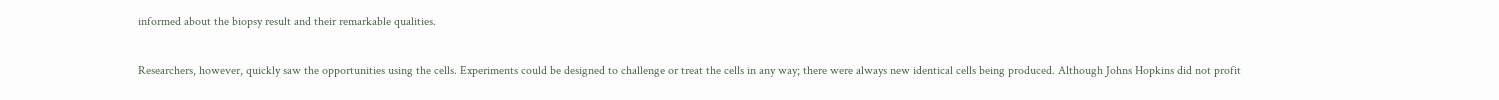informed about the biopsy result and their remarkable qualities.

Researchers, however, quickly saw the opportunities using the cells. Experiments could be designed to challenge or treat the cells in any way; there were always new identical cells being produced. Although Johns Hopkins did not profit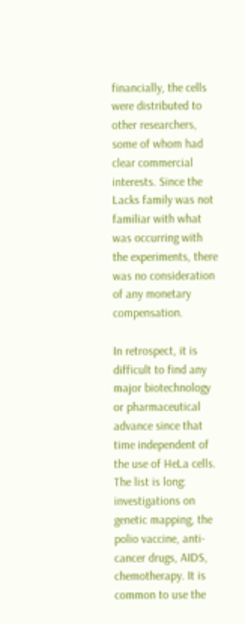financially, the cells were distributed to other researchers, some of whom had clear commercial interests. Since the Lacks family was not familiar with what was occurring with the experiments, there was no consideration of any monetary compensation.

In retrospect, it is difficult to find any major biotechnology or pharmaceutical advance since that time independent of the use of HeLa cells. The list is long: investigations on genetic mapping, the polio vaccine, anti-cancer drugs, AIDS, chemotherapy. It is common to use the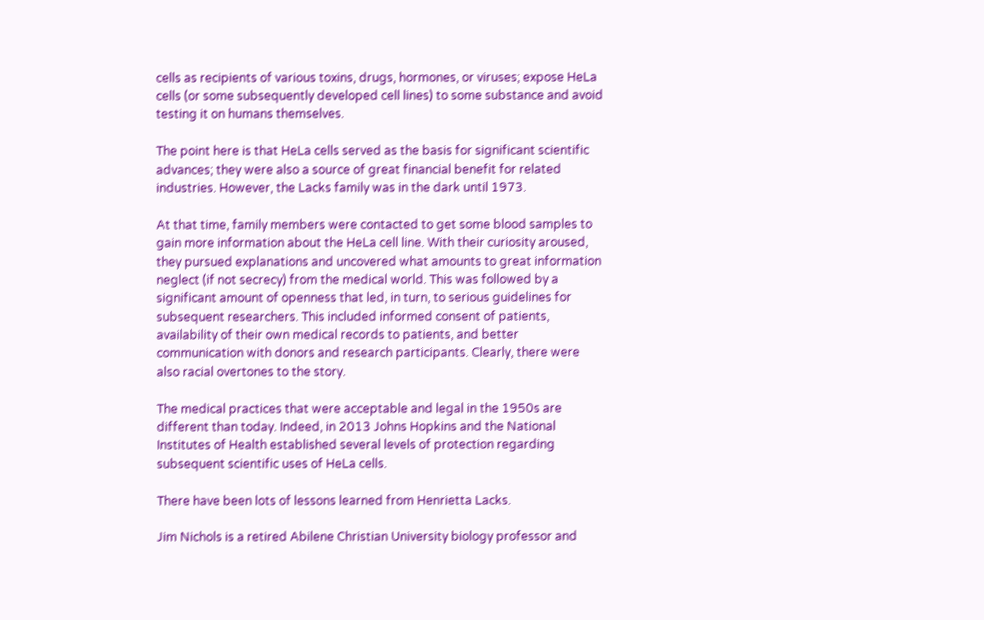cells as recipients of various toxins, drugs, hormones, or viruses; expose HeLa cells (or some subsequently developed cell lines) to some substance and avoid testing it on humans themselves.

The point here is that HeLa cells served as the basis for significant scientific advances; they were also a source of great financial benefit for related industries. However, the Lacks family was in the dark until 1973.

At that time, family members were contacted to get some blood samples to gain more information about the HeLa cell line. With their curiosity aroused, they pursued explanations and uncovered what amounts to great information neglect (if not secrecy) from the medical world. This was followed by a significant amount of openness that led, in turn, to serious guidelines for subsequent researchers. This included informed consent of patients, availability of their own medical records to patients, and better communication with donors and research participants. Clearly, there were also racial overtones to the story.

The medical practices that were acceptable and legal in the 1950s are different than today. Indeed, in 2013 Johns Hopkins and the National Institutes of Health established several levels of protection regarding subsequent scientific uses of HeLa cells.

There have been lots of lessons learned from Henrietta Lacks.

Jim Nichols is a retired Abilene Christian University biology professor and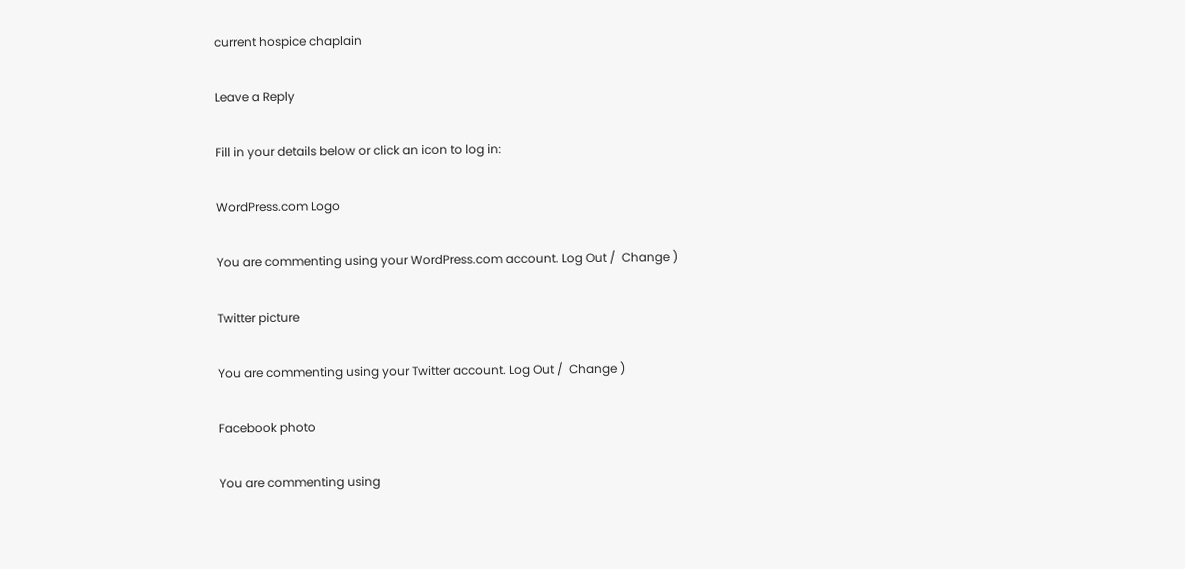current hospice chaplain

Leave a Reply

Fill in your details below or click an icon to log in:

WordPress.com Logo

You are commenting using your WordPress.com account. Log Out /  Change )

Twitter picture

You are commenting using your Twitter account. Log Out /  Change )

Facebook photo

You are commenting using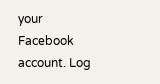your Facebook account. Log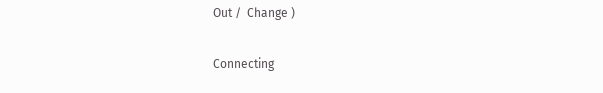Out /  Change )

Connecting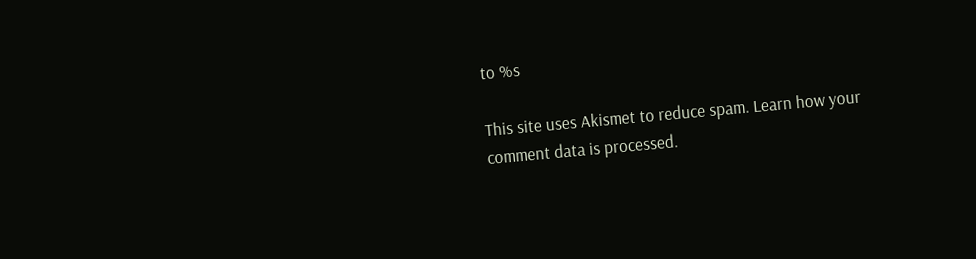to %s

This site uses Akismet to reduce spam. Learn how your comment data is processed.